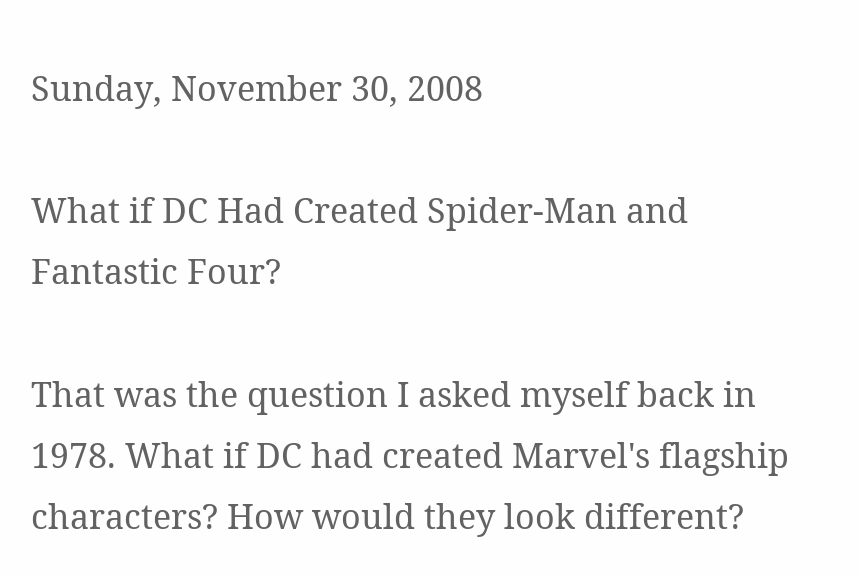Sunday, November 30, 2008

What if DC Had Created Spider-Man and Fantastic Four?

That was the question I asked myself back in 1978. What if DC had created Marvel's flagship characters? How would they look different?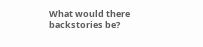What would there backstories be?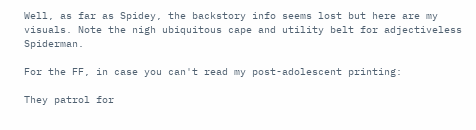Well, as far as Spidey, the backstory info seems lost but here are my visuals. Note the nigh ubiquitous cape and utility belt for adjectiveless Spiderman.

For the FF, in case you can't read my post-adolescent printing:

They patrol for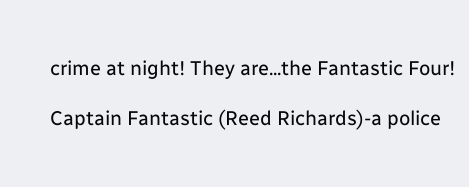crime at night! They are...the Fantastic Four!

Captain Fantastic (Reed Richards)-a police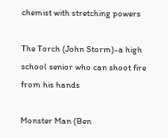chemist with stretching powers

The Torch (John Storm)-a high school senior who can shoot fire from his hands

Monster Man (Ben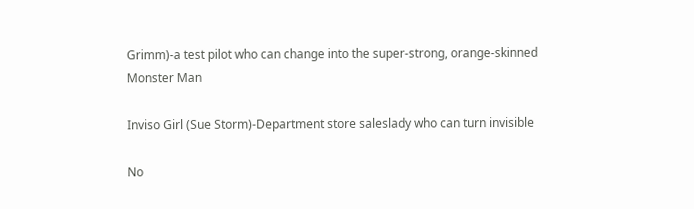Grimm)-a test pilot who can change into the super-strong, orange-skinned Monster Man

Inviso Girl (Sue Storm)-Department store saleslady who can turn invisible

No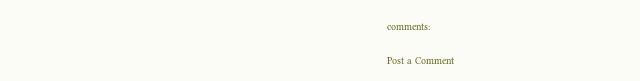comments:

Post a Comment